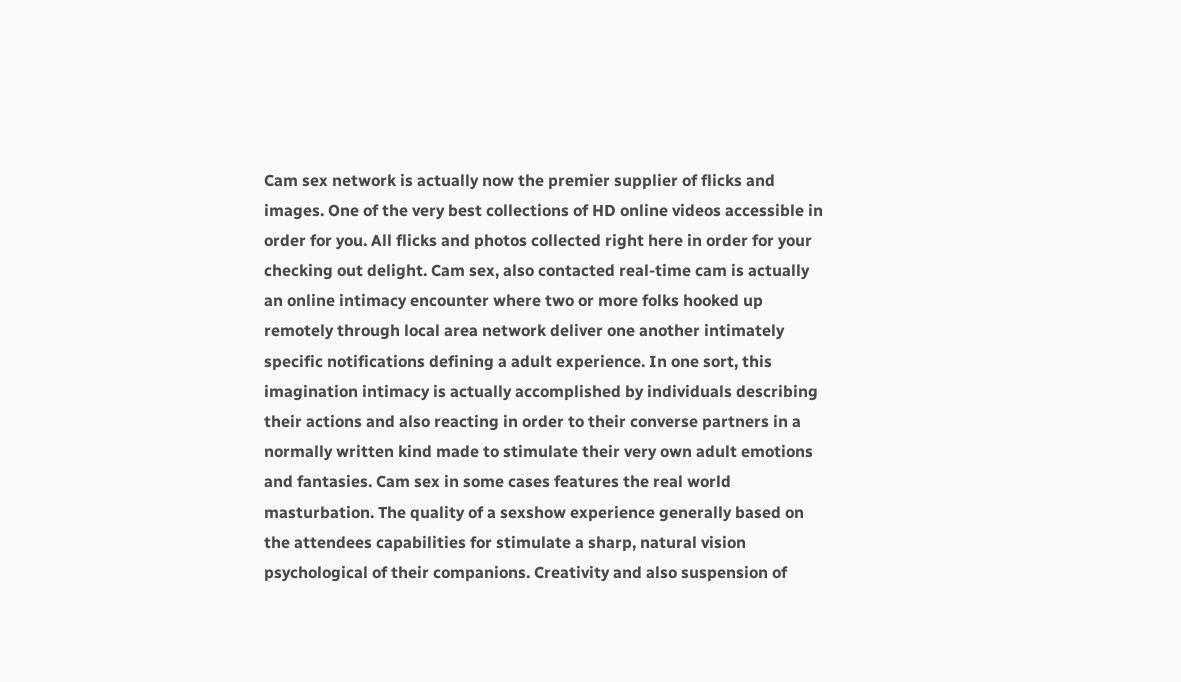Cam sex network is actually now the premier supplier of flicks and images. One of the very best collections of HD online videos accessible in order for you. All flicks and photos collected right here in order for your checking out delight. Cam sex, also contacted real-time cam is actually an online intimacy encounter where two or more folks hooked up remotely through local area network deliver one another intimately specific notifications defining a adult experience. In one sort, this imagination intimacy is actually accomplished by individuals describing their actions and also reacting in order to their converse partners in a normally written kind made to stimulate their very own adult emotions and fantasies. Cam sex in some cases features the real world masturbation. The quality of a sexshow experience generally based on the attendees capabilities for stimulate a sharp, natural vision psychological of their companions. Creativity and also suspension of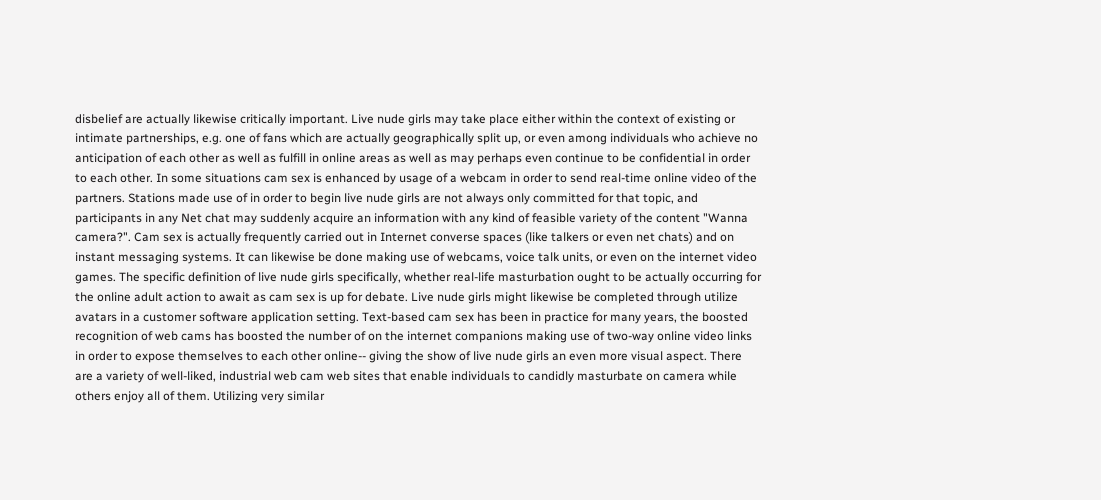disbelief are actually likewise critically important. Live nude girls may take place either within the context of existing or intimate partnerships, e.g. one of fans which are actually geographically split up, or even among individuals who achieve no anticipation of each other as well as fulfill in online areas as well as may perhaps even continue to be confidential in order to each other. In some situations cam sex is enhanced by usage of a webcam in order to send real-time online video of the partners. Stations made use of in order to begin live nude girls are not always only committed for that topic, and participants in any Net chat may suddenly acquire an information with any kind of feasible variety of the content "Wanna camera?". Cam sex is actually frequently carried out in Internet converse spaces (like talkers or even net chats) and on instant messaging systems. It can likewise be done making use of webcams, voice talk units, or even on the internet video games. The specific definition of live nude girls specifically, whether real-life masturbation ought to be actually occurring for the online adult action to await as cam sex is up for debate. Live nude girls might likewise be completed through utilize avatars in a customer software application setting. Text-based cam sex has been in practice for many years, the boosted recognition of web cams has boosted the number of on the internet companions making use of two-way online video links in order to expose themselves to each other online-- giving the show of live nude girls an even more visual aspect. There are a variety of well-liked, industrial web cam web sites that enable individuals to candidly masturbate on camera while others enjoy all of them. Utilizing very similar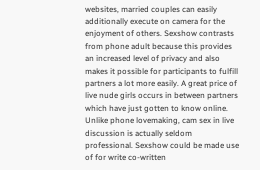websites, married couples can easily additionally execute on camera for the enjoyment of others. Sexshow contrasts from phone adult because this provides an increased level of privacy and also makes it possible for participants to fulfill partners a lot more easily. A great price of live nude girls occurs in between partners which have just gotten to know online. Unlike phone lovemaking, cam sex in live discussion is actually seldom professional. Sexshow could be made use of for write co-written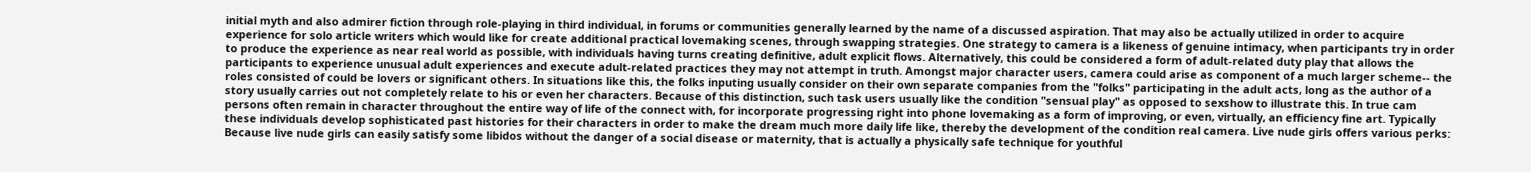initial myth and also admirer fiction through role-playing in third individual, in forums or communities generally learned by the name of a discussed aspiration. That may also be actually utilized in order to acquire experience for solo article writers which would like for create additional practical lovemaking scenes, through swapping strategies. One strategy to camera is a likeness of genuine intimacy, when participants try in order to produce the experience as near real world as possible, with individuals having turns creating definitive, adult explicit flows. Alternatively, this could be considered a form of adult-related duty play that allows the participants to experience unusual adult experiences and execute adult-related practices they may not attempt in truth. Amongst major character users, camera could arise as component of a much larger scheme-- the roles consisted of could be lovers or significant others. In situations like this, the folks inputing usually consider on their own separate companies from the "folks" participating in the adult acts, long as the author of a story usually carries out not completely relate to his or even her characters. Because of this distinction, such task users usually like the condition "sensual play" as opposed to sexshow to illustrate this. In true cam persons often remain in character throughout the entire way of life of the connect with, for incorporate progressing right into phone lovemaking as a form of improving, or even, virtually, an efficiency fine art. Typically these individuals develop sophisticated past histories for their characters in order to make the dream much more daily life like, thereby the development of the condition real camera. Live nude girls offers various perks: Because live nude girls can easily satisfy some libidos without the danger of a social disease or maternity, that is actually a physically safe technique for youthful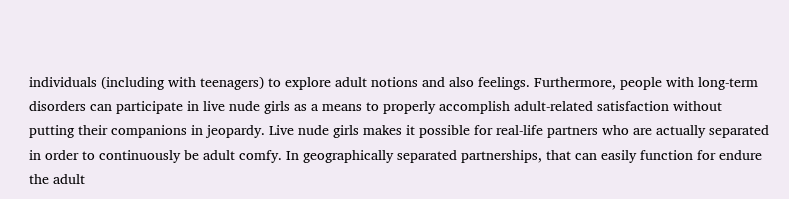individuals (including with teenagers) to explore adult notions and also feelings. Furthermore, people with long-term disorders can participate in live nude girls as a means to properly accomplish adult-related satisfaction without putting their companions in jeopardy. Live nude girls makes it possible for real-life partners who are actually separated in order to continuously be adult comfy. In geographically separated partnerships, that can easily function for endure the adult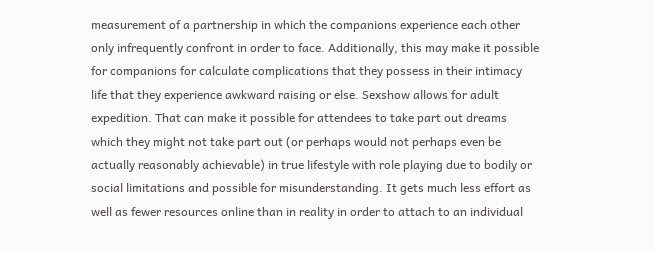measurement of a partnership in which the companions experience each other only infrequently confront in order to face. Additionally, this may make it possible for companions for calculate complications that they possess in their intimacy life that they experience awkward raising or else. Sexshow allows for adult expedition. That can make it possible for attendees to take part out dreams which they might not take part out (or perhaps would not perhaps even be actually reasonably achievable) in true lifestyle with role playing due to bodily or social limitations and possible for misunderstanding. It gets much less effort as well as fewer resources online than in reality in order to attach to an individual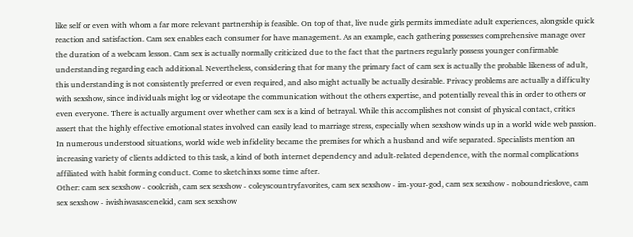like self or even with whom a far more relevant partnership is feasible. On top of that, live nude girls permits immediate adult experiences, alongside quick reaction and satisfaction. Cam sex enables each consumer for have management. As an example, each gathering possesses comprehensive manage over the duration of a webcam lesson. Cam sex is actually normally criticized due to the fact that the partners regularly possess younger confirmable understanding regarding each additional. Nevertheless, considering that for many the primary fact of cam sex is actually the probable likeness of adult, this understanding is not consistently preferred or even required, and also might actually be actually desirable. Privacy problems are actually a difficulty with sexshow, since individuals might log or videotape the communication without the others expertise, and potentially reveal this in order to others or even everyone. There is actually argument over whether cam sex is a kind of betrayal. While this accomplishes not consist of physical contact, critics assert that the highly effective emotional states involved can easily lead to marriage stress, especially when sexshow winds up in a world wide web passion. In numerous understood situations, world wide web infidelity became the premises for which a husband and wife separated. Specialists mention an increasing variety of clients addicted to this task, a kind of both internet dependency and adult-related dependence, with the normal complications affiliated with habit forming conduct. Come to sketchinxs some time after.
Other: cam sex sexshow - coolcrish, cam sex sexshow - coleyscountryfavorites, cam sex sexshow - im-your-god, cam sex sexshow - noboundrieslove, cam sex sexshow - iwishiwasascenekid, cam sex sexshow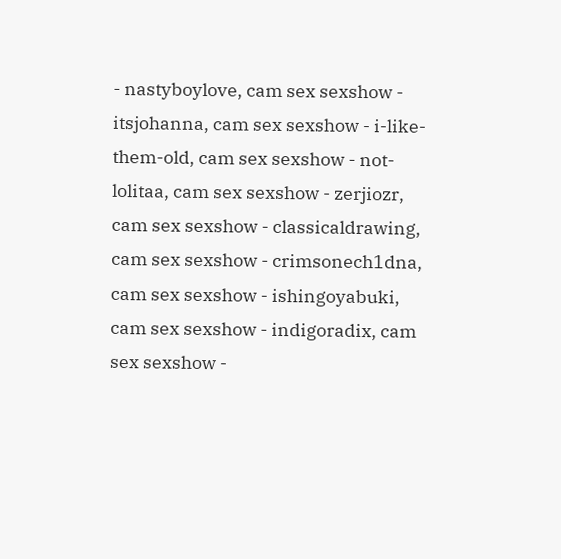- nastyboylove, cam sex sexshow - itsjohanna, cam sex sexshow - i-like-them-old, cam sex sexshow - not-lolitaa, cam sex sexshow - zerjiozr, cam sex sexshow - classicaldrawing, cam sex sexshow - crimsonech1dna, cam sex sexshow - ishingoyabuki, cam sex sexshow - indigoradix, cam sex sexshow -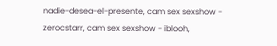nadie-desea-el-presente, cam sex sexshow - zerocstarr, cam sex sexshow - iblooh,